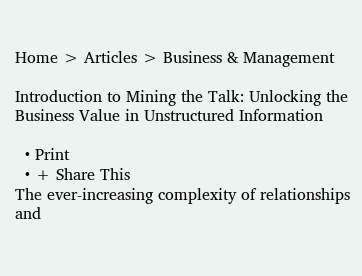Home > Articles > Business & Management

Introduction to Mining the Talk: Unlocking the Business Value in Unstructured Information

  • Print
  • + Share This
The ever-increasing complexity of relationships and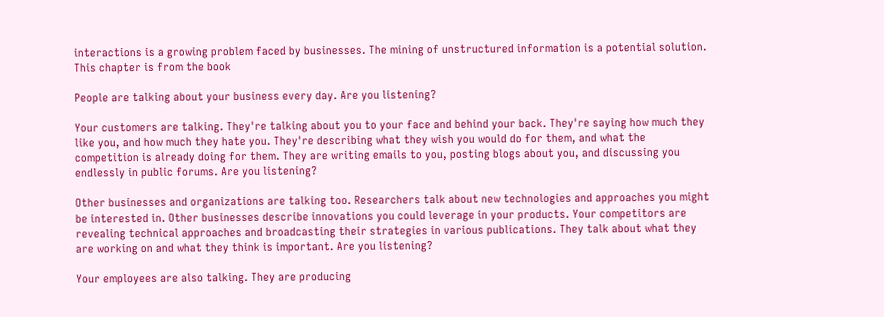interactions is a growing problem faced by businesses. The mining of unstructured information is a potential solution.
This chapter is from the book

People are talking about your business every day. Are you listening?

Your customers are talking. They're talking about you to your face and behind your back. They're saying how much they like you, and how much they hate you. They're describing what they wish you would do for them, and what the competition is already doing for them. They are writing emails to you, posting blogs about you, and discussing you endlessly in public forums. Are you listening?

Other businesses and organizations are talking too. Researchers talk about new technologies and approaches you might be interested in. Other businesses describe innovations you could leverage in your products. Your competitors are revealing technical approaches and broadcasting their strategies in various publications. They talk about what they are working on and what they think is important. Are you listening?

Your employees are also talking. They are producing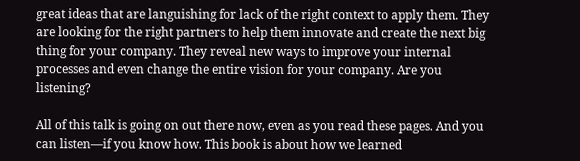great ideas that are languishing for lack of the right context to apply them. They are looking for the right partners to help them innovate and create the next big thing for your company. They reveal new ways to improve your internal processes and even change the entire vision for your company. Are you listening?

All of this talk is going on out there now, even as you read these pages. And you can listen—if you know how. This book is about how we learned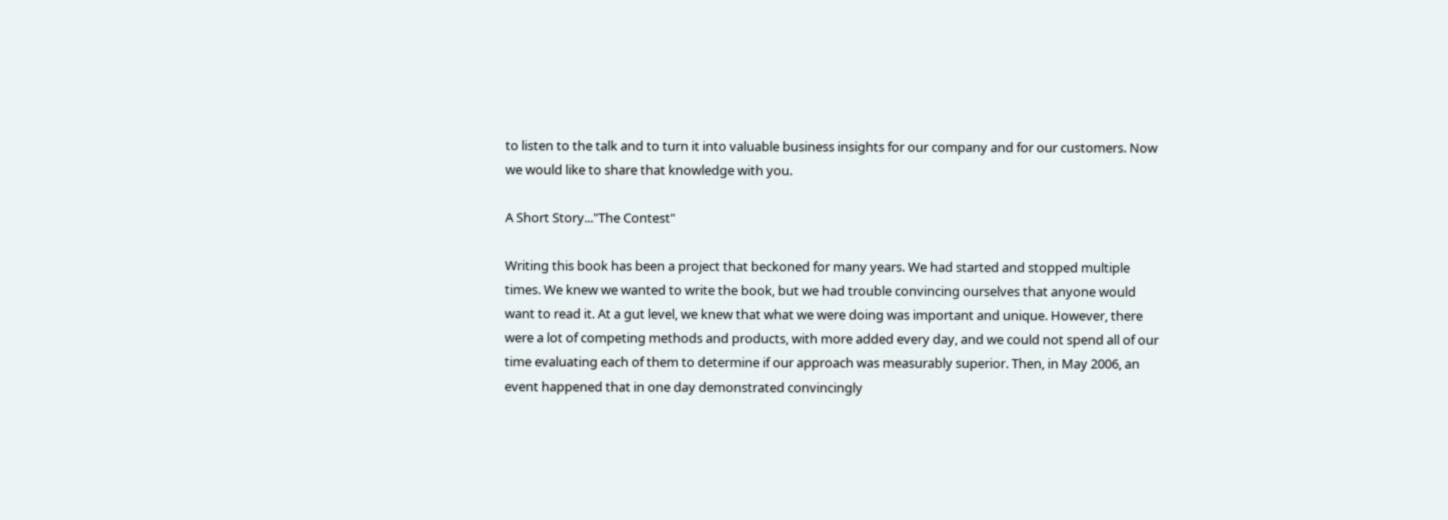to listen to the talk and to turn it into valuable business insights for our company and for our customers. Now we would like to share that knowledge with you.

A Short Story..."The Contest"

Writing this book has been a project that beckoned for many years. We had started and stopped multiple times. We knew we wanted to write the book, but we had trouble convincing ourselves that anyone would want to read it. At a gut level, we knew that what we were doing was important and unique. However, there were a lot of competing methods and products, with more added every day, and we could not spend all of our time evaluating each of them to determine if our approach was measurably superior. Then, in May 2006, an event happened that in one day demonstrated convincingly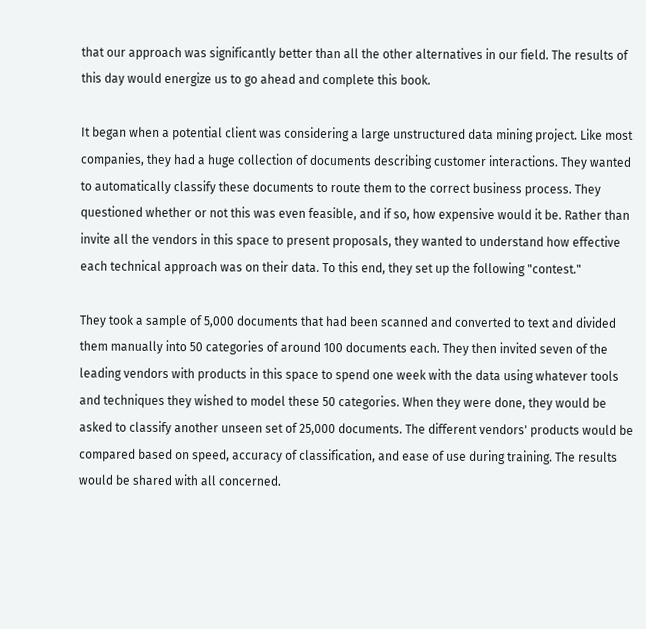that our approach was significantly better than all the other alternatives in our field. The results of this day would energize us to go ahead and complete this book.

It began when a potential client was considering a large unstructured data mining project. Like most companies, they had a huge collection of documents describing customer interactions. They wanted to automatically classify these documents to route them to the correct business process. They questioned whether or not this was even feasible, and if so, how expensive would it be. Rather than invite all the vendors in this space to present proposals, they wanted to understand how effective each technical approach was on their data. To this end, they set up the following "contest."

They took a sample of 5,000 documents that had been scanned and converted to text and divided them manually into 50 categories of around 100 documents each. They then invited seven of the leading vendors with products in this space to spend one week with the data using whatever tools and techniques they wished to model these 50 categories. When they were done, they would be asked to classify another unseen set of 25,000 documents. The different vendors' products would be compared based on speed, accuracy of classification, and ease of use during training. The results would be shared with all concerned.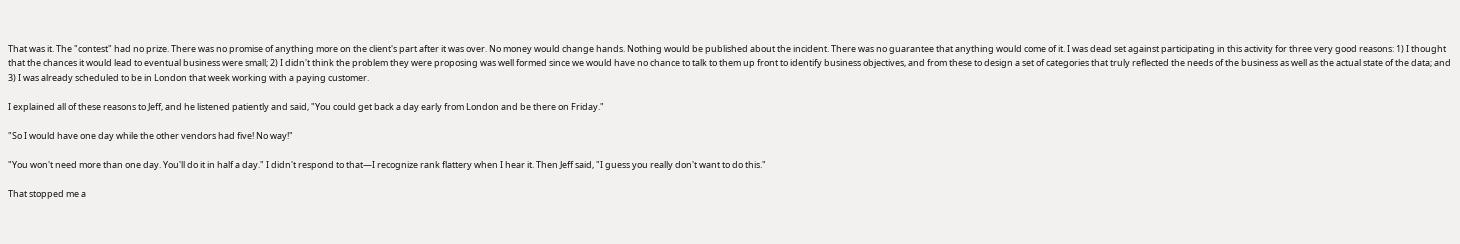That was it. The "contest" had no prize. There was no promise of anything more on the client's part after it was over. No money would change hands. Nothing would be published about the incident. There was no guarantee that anything would come of it. I was dead set against participating in this activity for three very good reasons: 1) I thought that the chances it would lead to eventual business were small; 2) I didn't think the problem they were proposing was well formed since we would have no chance to talk to them up front to identify business objectives, and from these to design a set of categories that truly reflected the needs of the business as well as the actual state of the data; and 3) I was already scheduled to be in London that week working with a paying customer.

I explained all of these reasons to Jeff, and he listened patiently and said, "You could get back a day early from London and be there on Friday."

"So I would have one day while the other vendors had five! No way!"

"You won't need more than one day. You'll do it in half a day." I didn't respond to that—I recognize rank flattery when I hear it. Then Jeff said, "I guess you really don't want to do this."

That stopped me a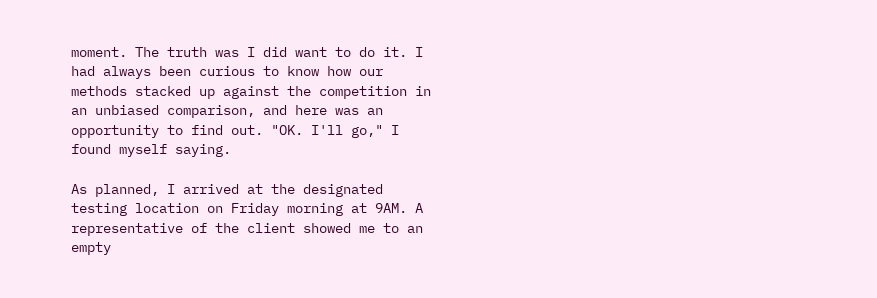moment. The truth was I did want to do it. I had always been curious to know how our methods stacked up against the competition in an unbiased comparison, and here was an opportunity to find out. "OK. I'll go," I found myself saying.

As planned, I arrived at the designated testing location on Friday morning at 9AM. A representative of the client showed me to an empty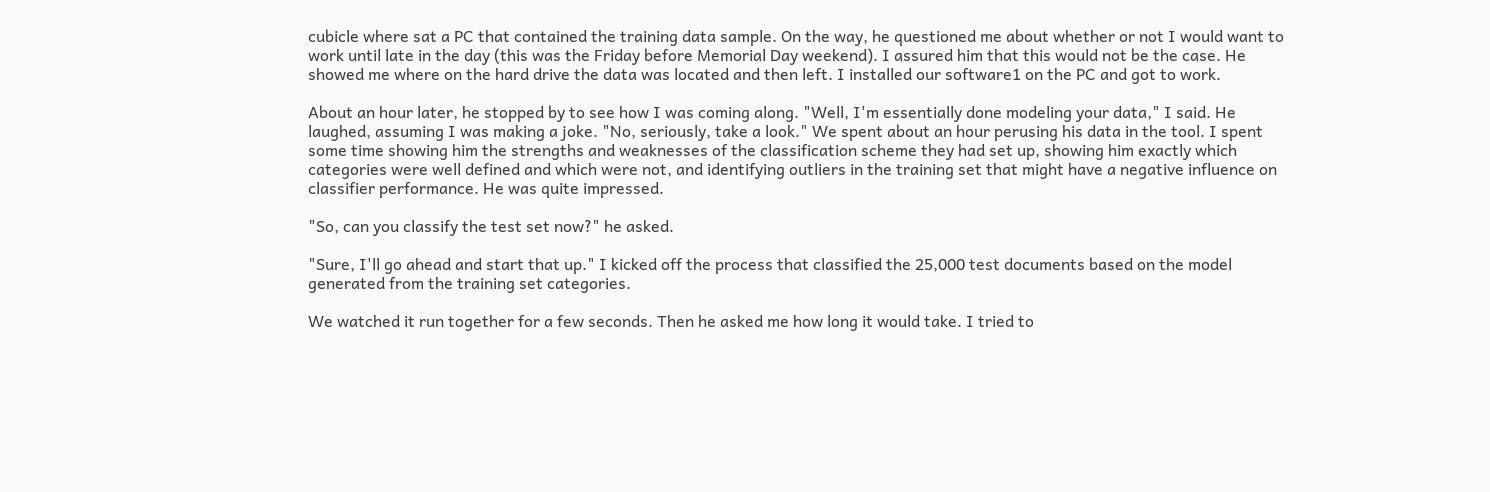cubicle where sat a PC that contained the training data sample. On the way, he questioned me about whether or not I would want to work until late in the day (this was the Friday before Memorial Day weekend). I assured him that this would not be the case. He showed me where on the hard drive the data was located and then left. I installed our software1 on the PC and got to work.

About an hour later, he stopped by to see how I was coming along. "Well, I'm essentially done modeling your data," I said. He laughed, assuming I was making a joke. "No, seriously, take a look." We spent about an hour perusing his data in the tool. I spent some time showing him the strengths and weaknesses of the classification scheme they had set up, showing him exactly which categories were well defined and which were not, and identifying outliers in the training set that might have a negative influence on classifier performance. He was quite impressed.

"So, can you classify the test set now?" he asked.

"Sure, I'll go ahead and start that up." I kicked off the process that classified the 25,000 test documents based on the model generated from the training set categories.

We watched it run together for a few seconds. Then he asked me how long it would take. I tried to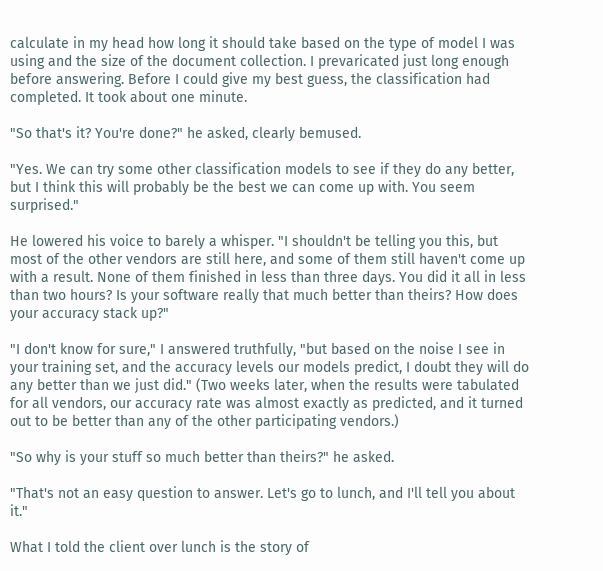calculate in my head how long it should take based on the type of model I was using and the size of the document collection. I prevaricated just long enough before answering. Before I could give my best guess, the classification had completed. It took about one minute.

"So that's it? You're done?" he asked, clearly bemused.

"Yes. We can try some other classification models to see if they do any better, but I think this will probably be the best we can come up with. You seem surprised."

He lowered his voice to barely a whisper. "I shouldn't be telling you this, but most of the other vendors are still here, and some of them still haven't come up with a result. None of them finished in less than three days. You did it all in less than two hours? Is your software really that much better than theirs? How does your accuracy stack up?"

"I don't know for sure," I answered truthfully, "but based on the noise I see in your training set, and the accuracy levels our models predict, I doubt they will do any better than we just did." (Two weeks later, when the results were tabulated for all vendors, our accuracy rate was almost exactly as predicted, and it turned out to be better than any of the other participating vendors.)

"So why is your stuff so much better than theirs?" he asked.

"That's not an easy question to answer. Let's go to lunch, and I'll tell you about it."

What I told the client over lunch is the story of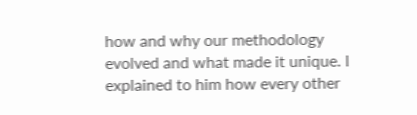how and why our methodology evolved and what made it unique. I explained to him how every other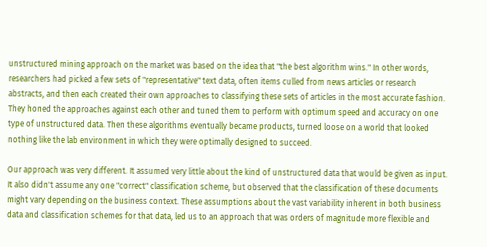unstructured mining approach on the market was based on the idea that "the best algorithm wins." In other words, researchers had picked a few sets of "representative" text data, often items culled from news articles or research abstracts, and then each created their own approaches to classifying these sets of articles in the most accurate fashion. They honed the approaches against each other and tuned them to perform with optimum speed and accuracy on one type of unstructured data. Then these algorithms eventually became products, turned loose on a world that looked nothing like the lab environment in which they were optimally designed to succeed.

Our approach was very different. It assumed very little about the kind of unstructured data that would be given as input. It also didn't assume any one "correct" classification scheme, but observed that the classification of these documents might vary depending on the business context. These assumptions about the vast variability inherent in both business data and classification schemes for that data, led us to an approach that was orders of magnitude more flexible and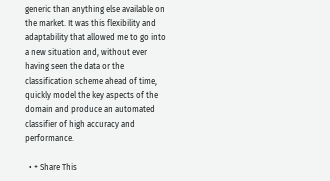generic than anything else available on the market. It was this flexibility and adaptability that allowed me to go into a new situation and, without ever having seen the data or the classification scheme ahead of time, quickly model the key aspects of the domain and produce an automated classifier of high accuracy and performance.

  • + Share This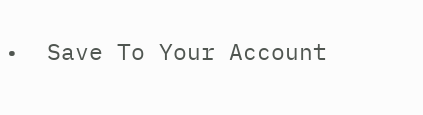•  Save To Your Account